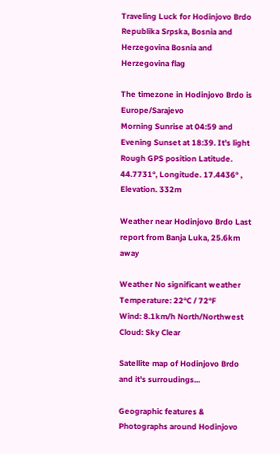Traveling Luck for Hodinjovo Brdo Republika Srpska, Bosnia and Herzegovina Bosnia and Herzegovina flag

The timezone in Hodinjovo Brdo is Europe/Sarajevo
Morning Sunrise at 04:59 and Evening Sunset at 18:39. It's light
Rough GPS position Latitude. 44.7731°, Longitude. 17.4436° , Elevation. 332m

Weather near Hodinjovo Brdo Last report from Banja Luka, 25.6km away

Weather No significant weather Temperature: 22°C / 72°F
Wind: 8.1km/h North/Northwest
Cloud: Sky Clear

Satellite map of Hodinjovo Brdo and it's surroudings...

Geographic features & Photographs around Hodinjovo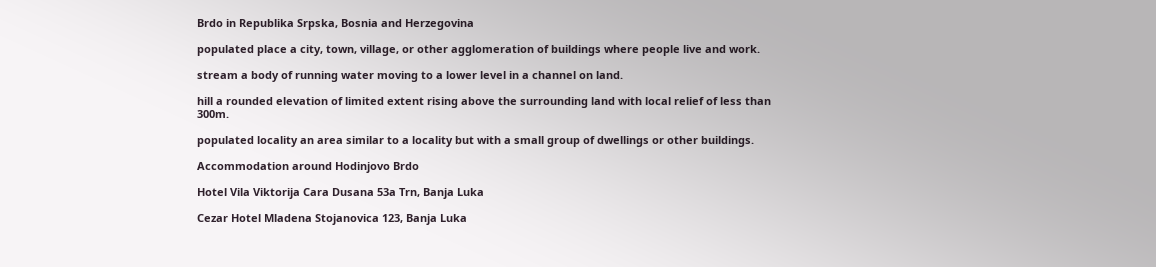Brdo in Republika Srpska, Bosnia and Herzegovina

populated place a city, town, village, or other agglomeration of buildings where people live and work.

stream a body of running water moving to a lower level in a channel on land.

hill a rounded elevation of limited extent rising above the surrounding land with local relief of less than 300m.

populated locality an area similar to a locality but with a small group of dwellings or other buildings.

Accommodation around Hodinjovo Brdo

Hotel Vila Viktorija Cara Dusana 53a Trn, Banja Luka

Cezar Hotel Mladena Stojanovica 123, Banja Luka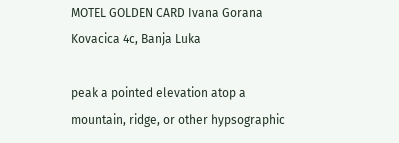MOTEL GOLDEN CARD Ivana Gorana Kovacica 4c, Banja Luka

peak a pointed elevation atop a mountain, ridge, or other hypsographic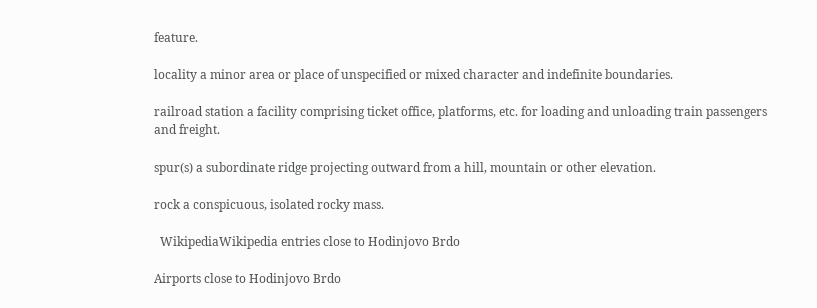feature.

locality a minor area or place of unspecified or mixed character and indefinite boundaries.

railroad station a facility comprising ticket office, platforms, etc. for loading and unloading train passengers and freight.

spur(s) a subordinate ridge projecting outward from a hill, mountain or other elevation.

rock a conspicuous, isolated rocky mass.

  WikipediaWikipedia entries close to Hodinjovo Brdo

Airports close to Hodinjovo Brdo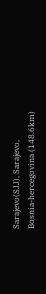Sarajevo(SJJ), Sarajevo, Bosnia-hercegovina (148.6km)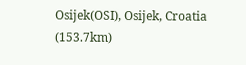Osijek(OSI), Osijek, Croatia (153.7km)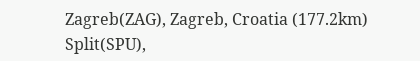Zagreb(ZAG), Zagreb, Croatia (177.2km)
Split(SPU),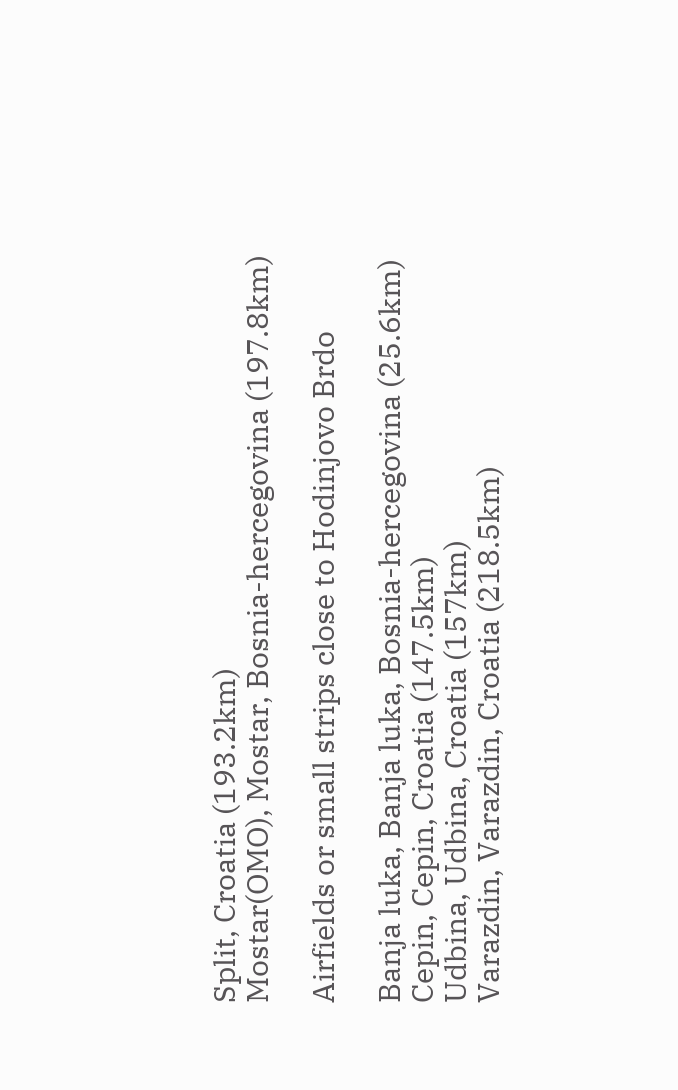Split, Croatia (193.2km)
Mostar(OMO), Mostar, Bosnia-hercegovina (197.8km)

Airfields or small strips close to Hodinjovo Brdo

Banja luka, Banja luka, Bosnia-hercegovina (25.6km)
Cepin, Cepin, Croatia (147.5km)
Udbina, Udbina, Croatia (157km)
Varazdin, Varazdin, Croatia (218.5km)